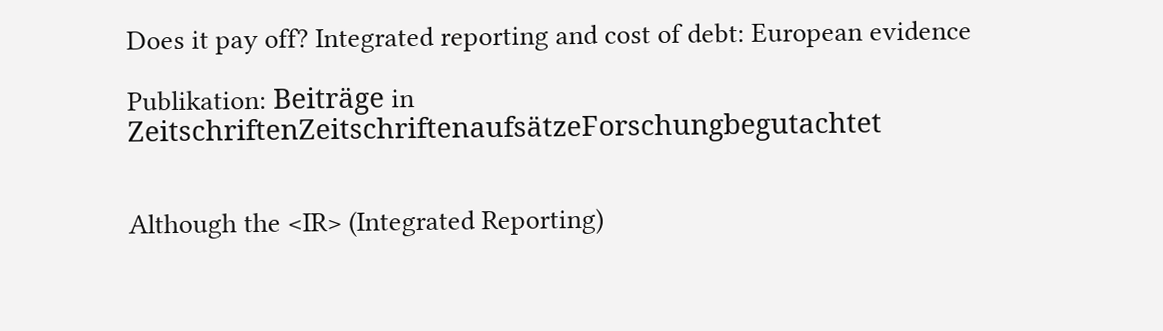Does it pay off? Integrated reporting and cost of debt: European evidence

Publikation: Beiträge in ZeitschriftenZeitschriftenaufsätzeForschungbegutachtet


Although the <IR> (Integrated Reporting)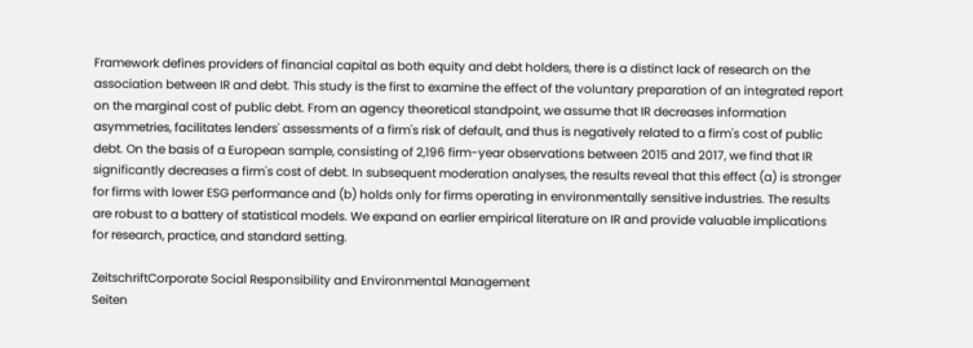Framework defines providers of financial capital as both equity and debt holders, there is a distinct lack of research on the association between IR and debt. This study is the first to examine the effect of the voluntary preparation of an integrated report on the marginal cost of public debt. From an agency theoretical standpoint, we assume that IR decreases information asymmetries, facilitates lenders' assessments of a firm's risk of default, and thus is negatively related to a firm's cost of public debt. On the basis of a European sample, consisting of 2,196 firm-year observations between 2015 and 2017, we find that IR significantly decreases a firm's cost of debt. In subsequent moderation analyses, the results reveal that this effect (a) is stronger for firms with lower ESG performance and (b) holds only for firms operating in environmentally sensitive industries. The results are robust to a battery of statistical models. We expand on earlier empirical literature on IR and provide valuable implications for research, practice, and standard setting.

ZeitschriftCorporate Social Responsibility and Environmental Management
Seiten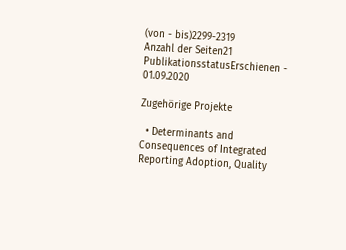(von - bis)2299-2319
Anzahl der Seiten21
PublikationsstatusErschienen - 01.09.2020

Zugehörige Projekte

  • Determinants and Consequences of Integrated Reporting Adoption, Quality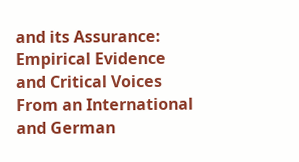and its Assurance: Empirical Evidence and Critical Voices From an International and German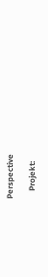Perspective

    Projekt: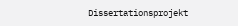Dissertationsprojekt